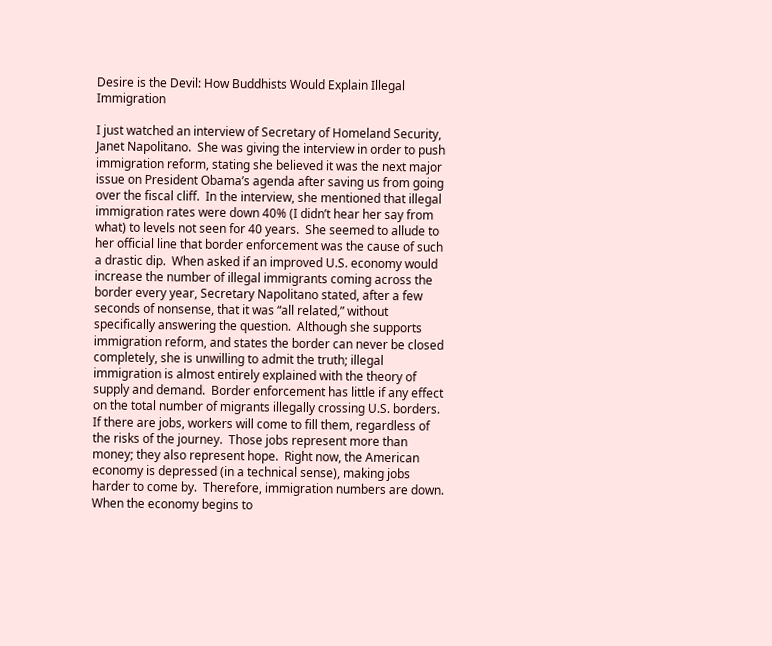Desire is the Devil: How Buddhists Would Explain Illegal Immigration

I just watched an interview of Secretary of Homeland Security, Janet Napolitano.  She was giving the interview in order to push immigration reform, stating she believed it was the next major issue on President Obama’s agenda after saving us from going over the fiscal cliff.  In the interview, she mentioned that illegal immigration rates were down 40% (I didn’t hear her say from what) to levels not seen for 40 years.  She seemed to allude to her official line that border enforcement was the cause of such a drastic dip.  When asked if an improved U.S. economy would increase the number of illegal immigrants coming across the border every year, Secretary Napolitano stated, after a few seconds of nonsense, that it was “all related,” without specifically answering the question.  Although she supports immigration reform, and states the border can never be closed completely, she is unwilling to admit the truth; illegal immigration is almost entirely explained with the theory of supply and demand.  Border enforcement has little if any effect on the total number of migrants illegally crossing U.S. borders.  If there are jobs, workers will come to fill them, regardless of the risks of the journey.  Those jobs represent more than money; they also represent hope.  Right now, the American economy is depressed (in a technical sense), making jobs harder to come by.  Therefore, immigration numbers are down.  When the economy begins to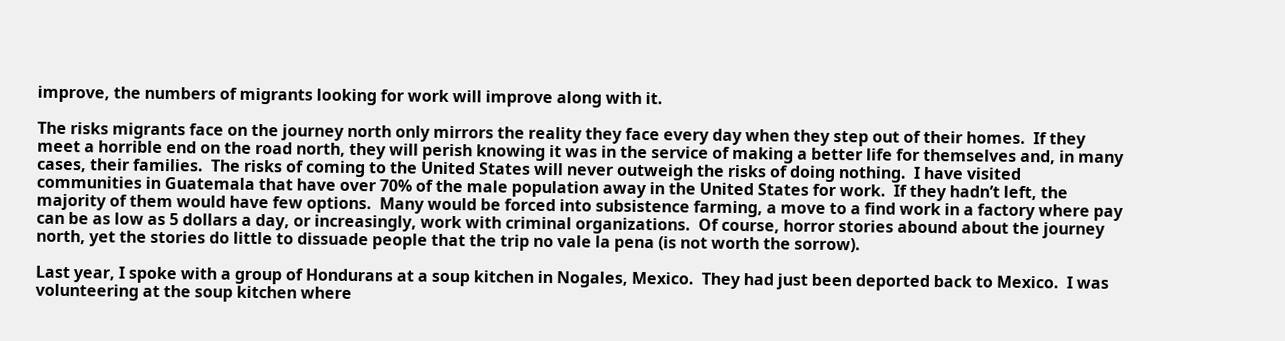improve, the numbers of migrants looking for work will improve along with it.

The risks migrants face on the journey north only mirrors the reality they face every day when they step out of their homes.  If they meet a horrible end on the road north, they will perish knowing it was in the service of making a better life for themselves and, in many cases, their families.  The risks of coming to the United States will never outweigh the risks of doing nothing.  I have visited communities in Guatemala that have over 70% of the male population away in the United States for work.  If they hadn’t left, the majority of them would have few options.  Many would be forced into subsistence farming, a move to a find work in a factory where pay can be as low as 5 dollars a day, or increasingly, work with criminal organizations.  Of course, horror stories abound about the journey north, yet the stories do little to dissuade people that the trip no vale la pena (is not worth the sorrow).

Last year, I spoke with a group of Hondurans at a soup kitchen in Nogales, Mexico.  They had just been deported back to Mexico.  I was volunteering at the soup kitchen where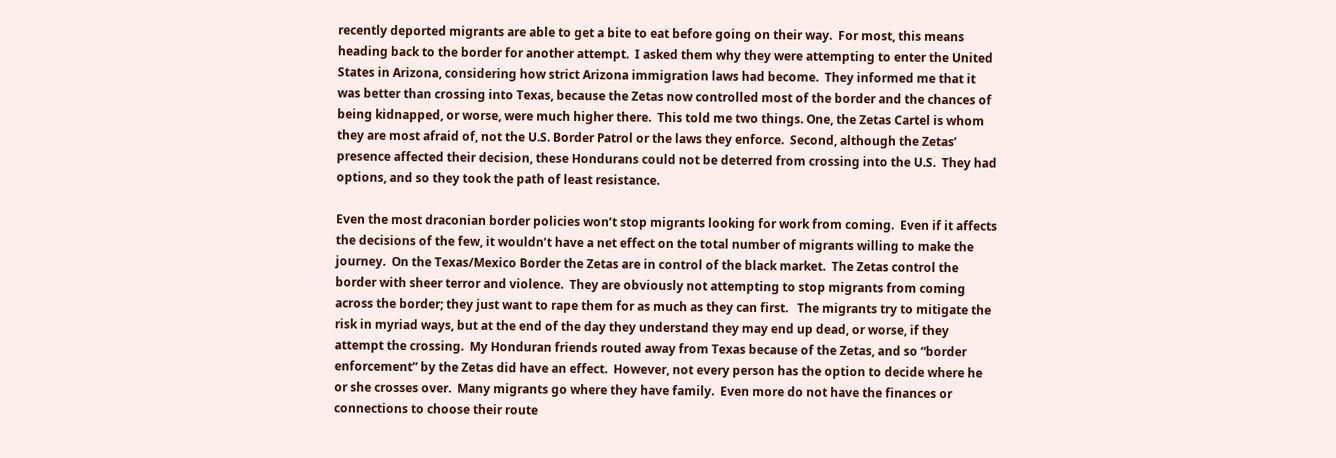recently deported migrants are able to get a bite to eat before going on their way.  For most, this means heading back to the border for another attempt.  I asked them why they were attempting to enter the United States in Arizona, considering how strict Arizona immigration laws had become.  They informed me that it was better than crossing into Texas, because the Zetas now controlled most of the border and the chances of being kidnapped, or worse, were much higher there.  This told me two things. One, the Zetas Cartel is whom they are most afraid of, not the U.S. Border Patrol or the laws they enforce.  Second, although the Zetas’ presence affected their decision, these Hondurans could not be deterred from crossing into the U.S.  They had options, and so they took the path of least resistance.

Even the most draconian border policies won’t stop migrants looking for work from coming.  Even if it affects the decisions of the few, it wouldn’t have a net effect on the total number of migrants willing to make the journey.  On the Texas/Mexico Border the Zetas are in control of the black market.  The Zetas control the border with sheer terror and violence.  They are obviously not attempting to stop migrants from coming across the border; they just want to rape them for as much as they can first.   The migrants try to mitigate the risk in myriad ways, but at the end of the day they understand they may end up dead, or worse, if they attempt the crossing.  My Honduran friends routed away from Texas because of the Zetas, and so “border enforcement” by the Zetas did have an effect.  However, not every person has the option to decide where he or she crosses over.  Many migrants go where they have family.  Even more do not have the finances or connections to choose their route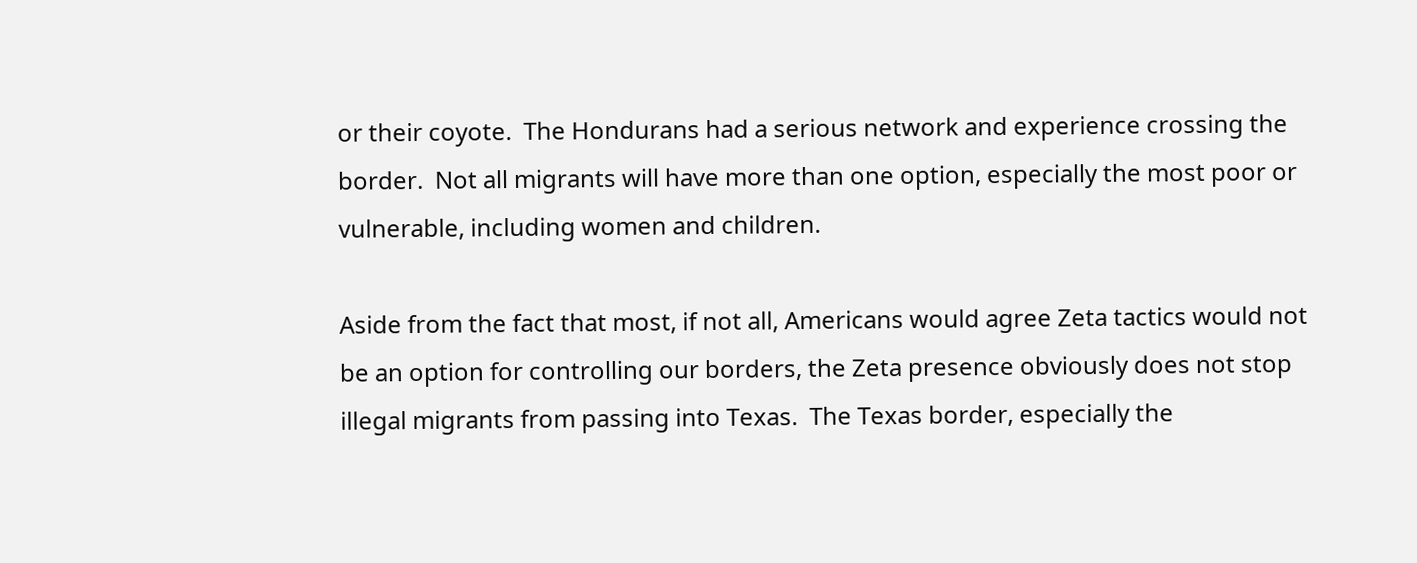or their coyote.  The Hondurans had a serious network and experience crossing the border.  Not all migrants will have more than one option, especially the most poor or vulnerable, including women and children.

Aside from the fact that most, if not all, Americans would agree Zeta tactics would not be an option for controlling our borders, the Zeta presence obviously does not stop illegal migrants from passing into Texas.  The Texas border, especially the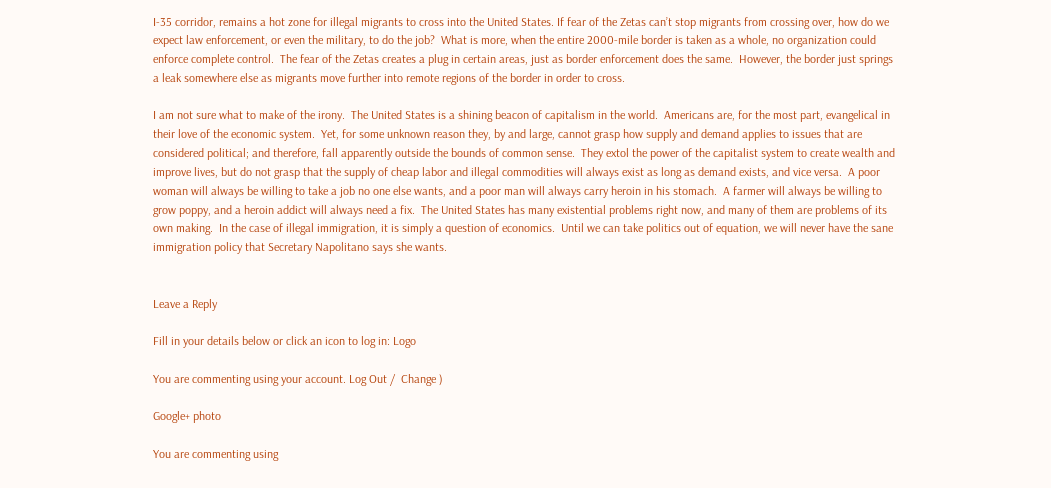I-35 corridor, remains a hot zone for illegal migrants to cross into the United States. If fear of the Zetas can’t stop migrants from crossing over, how do we expect law enforcement, or even the military, to do the job?  What is more, when the entire 2000-mile border is taken as a whole, no organization could enforce complete control.  The fear of the Zetas creates a plug in certain areas, just as border enforcement does the same.  However, the border just springs a leak somewhere else as migrants move further into remote regions of the border in order to cross.

I am not sure what to make of the irony.  The United States is a shining beacon of capitalism in the world.  Americans are, for the most part, evangelical in their love of the economic system.  Yet, for some unknown reason they, by and large, cannot grasp how supply and demand applies to issues that are considered political; and therefore, fall apparently outside the bounds of common sense.  They extol the power of the capitalist system to create wealth and improve lives, but do not grasp that the supply of cheap labor and illegal commodities will always exist as long as demand exists, and vice versa.  A poor woman will always be willing to take a job no one else wants, and a poor man will always carry heroin in his stomach.  A farmer will always be willing to grow poppy, and a heroin addict will always need a fix.  The United States has many existential problems right now, and many of them are problems of its own making.  In the case of illegal immigration, it is simply a question of economics.  Until we can take politics out of equation, we will never have the sane immigration policy that Secretary Napolitano says she wants.


Leave a Reply

Fill in your details below or click an icon to log in: Logo

You are commenting using your account. Log Out /  Change )

Google+ photo

You are commenting using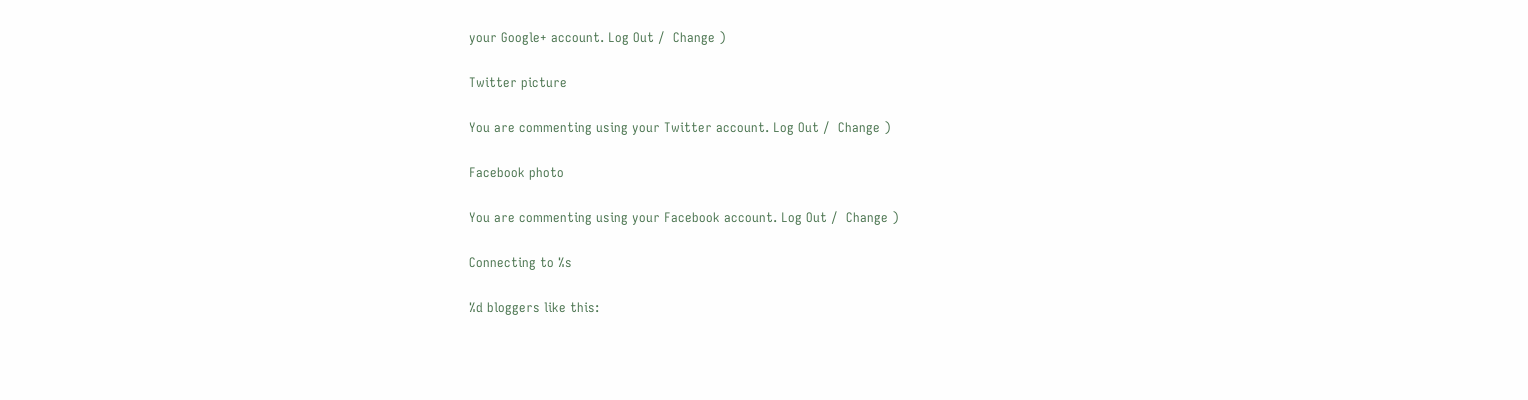your Google+ account. Log Out /  Change )

Twitter picture

You are commenting using your Twitter account. Log Out /  Change )

Facebook photo

You are commenting using your Facebook account. Log Out /  Change )

Connecting to %s

%d bloggers like this: